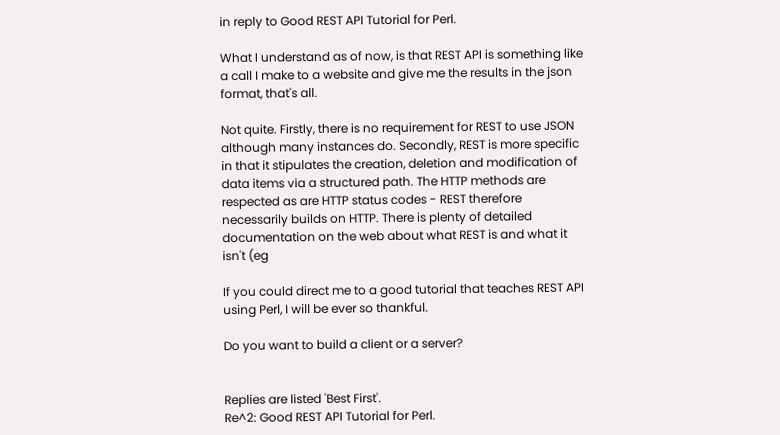in reply to Good REST API Tutorial for Perl.

What I understand as of now, is that REST API is something like a call I make to a website and give me the results in the json format, that's all.

Not quite. Firstly, there is no requirement for REST to use JSON although many instances do. Secondly, REST is more specific in that it stipulates the creation, deletion and modification of data items via a structured path. The HTTP methods are respected as are HTTP status codes - REST therefore necessarily builds on HTTP. There is plenty of detailed documentation on the web about what REST is and what it isn't (eg

If you could direct me to a good tutorial that teaches REST API using Perl, I will be ever so thankful.

Do you want to build a client or a server?


Replies are listed 'Best First'.
Re^2: Good REST API Tutorial for Perl.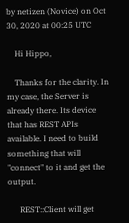by netizen (Novice) on Oct 30, 2020 at 00:25 UTC

    Hi Hippo,

    Thanks for the clarity. In my case, the Server is already there. Its device that has REST APIs available. I need to build something that will "connect" to it and get the output.

      REST::Client will get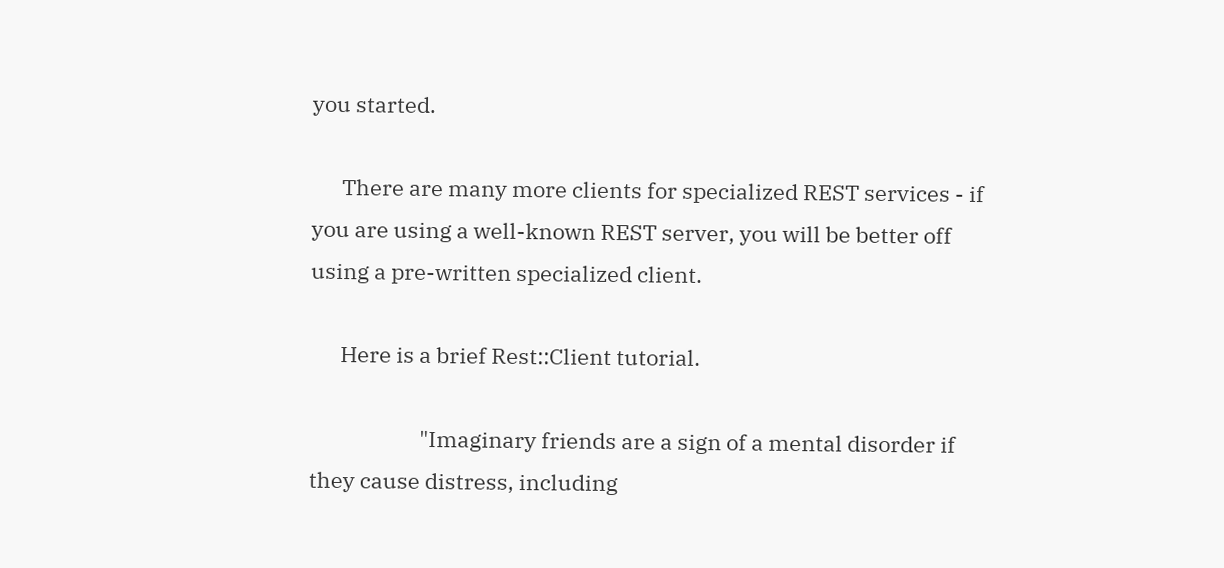you started.

      There are many more clients for specialized REST services - if you are using a well-known REST server, you will be better off using a pre-written specialized client.

      Here is a brief Rest::Client tutorial.

                      "Imaginary friends are a sign of a mental disorder if they cause distress, including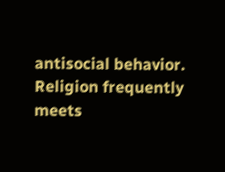antisocial behavior. Religion frequently meets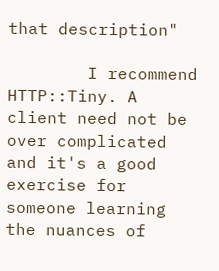that description"

        I recommend HTTP::Tiny. A client need not be over complicated and it's a good exercise for someone learning the nuances of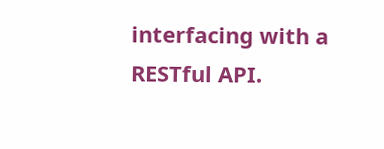interfacing with a RESTful API.